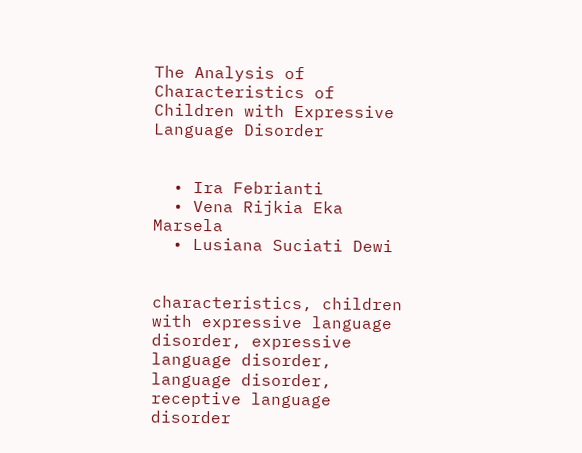The Analysis of Characteristics of Children with Expressive Language Disorder


  • Ira Febrianti
  • Vena Rijkia Eka Marsela
  • Lusiana Suciati Dewi


characteristics, children with expressive language disorder, expressive language disorder, language disorder, receptive language disorder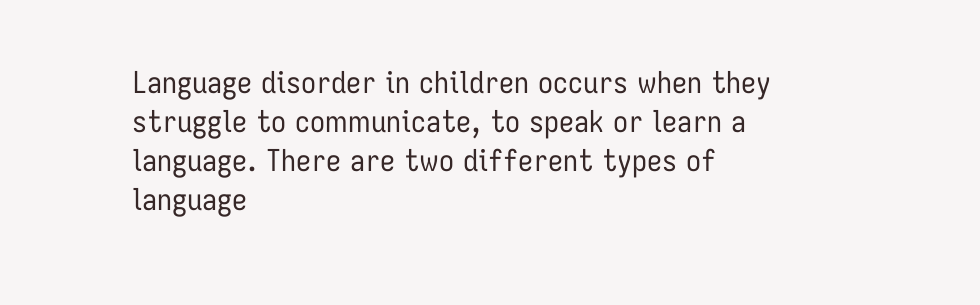Language disorder in children occurs when they struggle to communicate, to speak or learn a language. There are two different types of language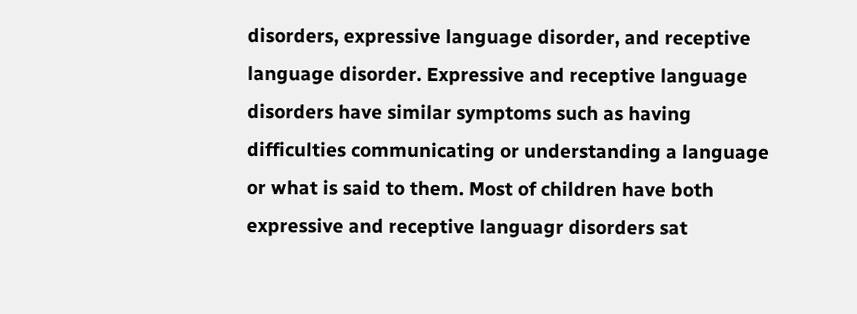disorders, expressive language disorder, and receptive language disorder. Expressive and receptive language disorders have similar symptoms such as having difficulties communicating or understanding a language or what is said to them. Most of children have both expressive and receptive languagr disorders sat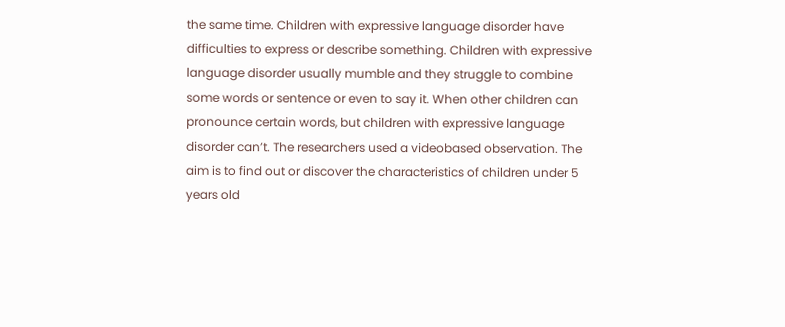the same time. Children with expressive language disorder have difficulties to express or describe something. Children with expressive language disorder usually mumble and they struggle to combine some words or sentence or even to say it. When other children can pronounce certain words, but children with expressive language disorder can’t. The researchers used a videobased observation. The aim is to find out or discover the characteristics of children under 5 years old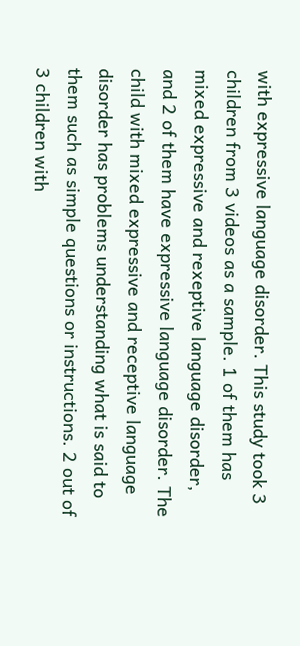with expressive language disorder. This study took 3 children from 3 videos as a sample. 1 of them has mixed expressive and rexeptive language disorder, and 2 of them have expressive language disorder. The child with mixed expressive and receptive language disorder has problems understanding what is said to them such as simple questions or instructions. 2 out of 3 children with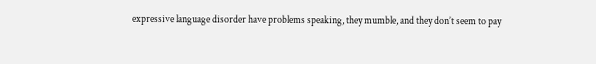expressive language disorder have problems speaking, they mumble, and they don’t seem to pay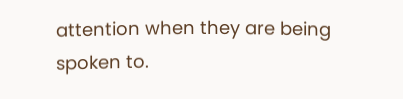attention when they are being spoken to.